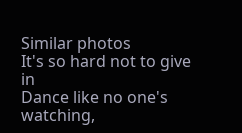Similar photos
It's so hard not to give in
Dance like no one's watching,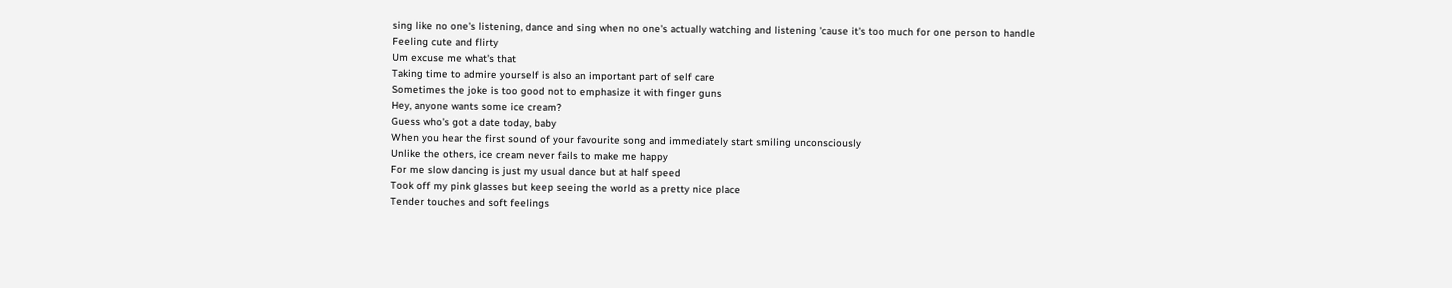sing like no one's listening, dance and sing when no one's actually watching and listening 'cause it's too much for one person to handle
Feeling cute and flirty
Um excuse me what's that
Taking time to admire yourself is also an important part of self care
Sometimes the joke is too good not to emphasize it with finger guns
Hey, anyone wants some ice cream?
Guess who's got a date today, baby
When you hear the first sound of your favourite song and immediately start smiling unconsciously
Unlike the others, ice cream never fails to make me happy
For me slow dancing is just my usual dance but at half speed
Took off my pink glasses but keep seeing the world as a pretty nice place
Tender touches and soft feelings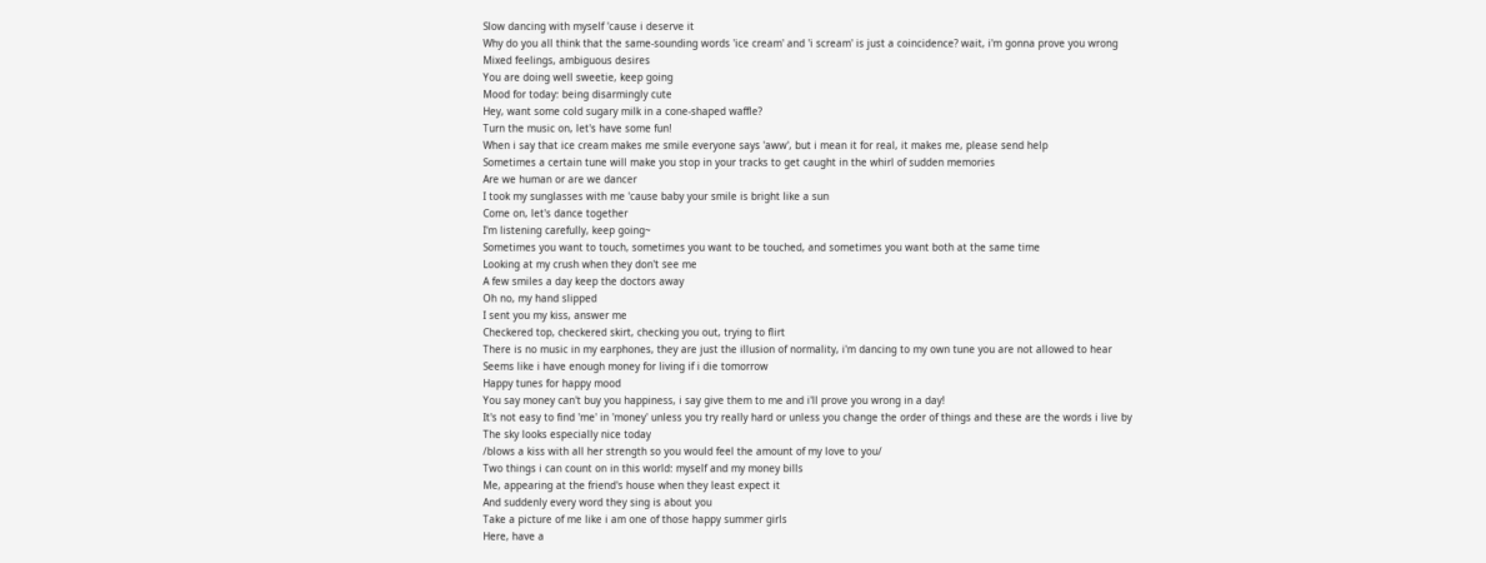Slow dancing with myself 'cause i deserve it
Why do you all think that the same-sounding words 'ice cream' and 'i scream' is just a coincidence? wait, i'm gonna prove you wrong
Mixed feelings, ambiguous desires
You are doing well sweetie, keep going
Mood for today: being disarmingly cute
Hey, want some cold sugary milk in a cone-shaped waffle?
Turn the music on, let's have some fun!
When i say that ice cream makes me smile everyone says 'aww', but i mean it for real, it makes me, please send help
Sometimes a certain tune will make you stop in your tracks to get caught in the whirl of sudden memories
Are we human or are we dancer
I took my sunglasses with me 'cause baby your smile is bright like a sun
Come on, let's dance together
I'm listening carefully, keep going~
Sometimes you want to touch, sometimes you want to be touched, and sometimes you want both at the same time
Looking at my crush when they don't see me
A few smiles a day keep the doctors away
Oh no, my hand slipped
I sent you my kiss, answer me
Checkered top, checkered skirt, checking you out, trying to flirt
There is no music in my earphones, they are just the illusion of normality, i'm dancing to my own tune you are not allowed to hear
Seems like i have enough money for living if i die tomorrow
Happy tunes for happy mood
You say money can't buy you happiness, i say give them to me and i'll prove you wrong in a day!
It's not easy to find 'me' in 'money' unless you try really hard or unless you change the order of things and these are the words i live by
The sky looks especially nice today
/blows a kiss with all her strength so you would feel the amount of my love to you/
Two things i can count on in this world: myself and my money bills
Me, appearing at the friend's house when they least expect it
And suddenly every word they sing is about you
Take a picture of me like i am one of those happy summer girls
Here, have a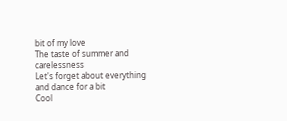bit of my love
The taste of summer and carelessness
Let's forget about everything and dance for a bit
Cool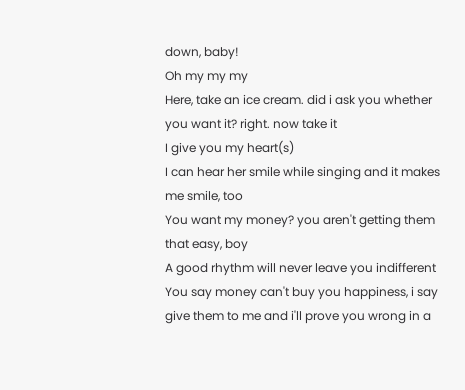down, baby!
Oh my my my
Here, take an ice cream. did i ask you whether you want it? right. now take it
I give you my heart(s)
I can hear her smile while singing and it makes me smile, too
You want my money? you aren't getting them that easy, boy
A good rhythm will never leave you indifferent
You say money can't buy you happiness, i say give them to me and i'll prove you wrong in a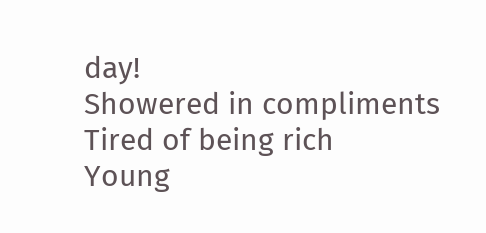day!
Showered in compliments
Tired of being rich
Young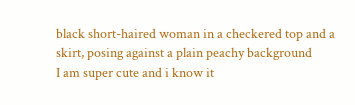black short-haired woman in a checkered top and a skirt, posing against a plain peachy background
I am super cute and i know it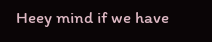Heey mind if we have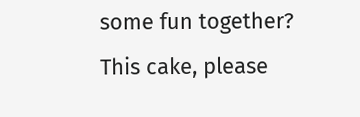some fun together?
This cake, please